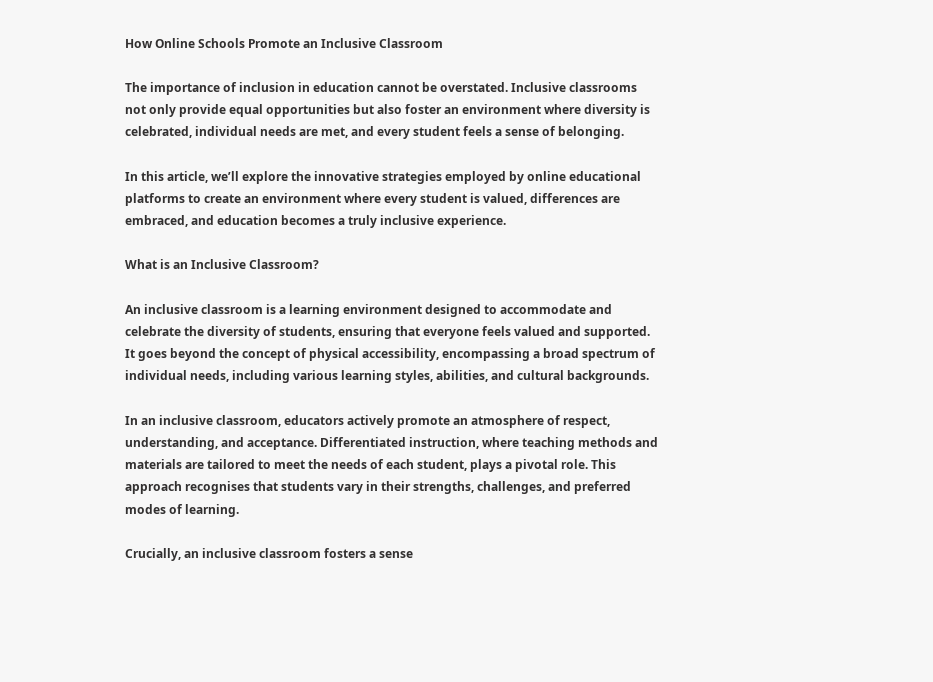How Online Schools Promote an Inclusive Classroom

The importance of inclusion in education cannot be overstated. Inclusive classrooms not only provide equal opportunities but also foster an environment where diversity is celebrated, individual needs are met, and every student feels a sense of belonging.

In this article, we’ll explore the innovative strategies employed by online educational platforms to create an environment where every student is valued, differences are embraced, and education becomes a truly inclusive experience.

What is an Inclusive Classroom?

An inclusive classroom is a learning environment designed to accommodate and celebrate the diversity of students, ensuring that everyone feels valued and supported. It goes beyond the concept of physical accessibility, encompassing a broad spectrum of individual needs, including various learning styles, abilities, and cultural backgrounds.

In an inclusive classroom, educators actively promote an atmosphere of respect, understanding, and acceptance. Differentiated instruction, where teaching methods and materials are tailored to meet the needs of each student, plays a pivotal role. This approach recognises that students vary in their strengths, challenges, and preferred modes of learning.

Crucially, an inclusive classroom fosters a sense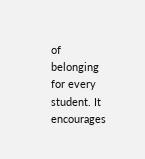of belonging for every student. It encourages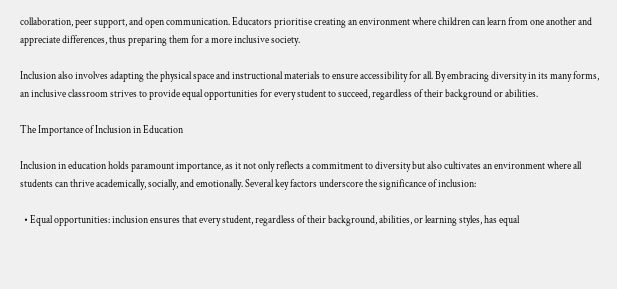collaboration, peer support, and open communication. Educators prioritise creating an environment where children can learn from one another and appreciate differences, thus preparing them for a more inclusive society.

Inclusion also involves adapting the physical space and instructional materials to ensure accessibility for all. By embracing diversity in its many forms, an inclusive classroom strives to provide equal opportunities for every student to succeed, regardless of their background or abilities.

The Importance of Inclusion in Education

Inclusion in education holds paramount importance, as it not only reflects a commitment to diversity but also cultivates an environment where all students can thrive academically, socially, and emotionally. Several key factors underscore the significance of inclusion:

  • Equal opportunities: inclusion ensures that every student, regardless of their background, abilities, or learning styles, has equal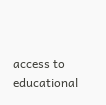access to educational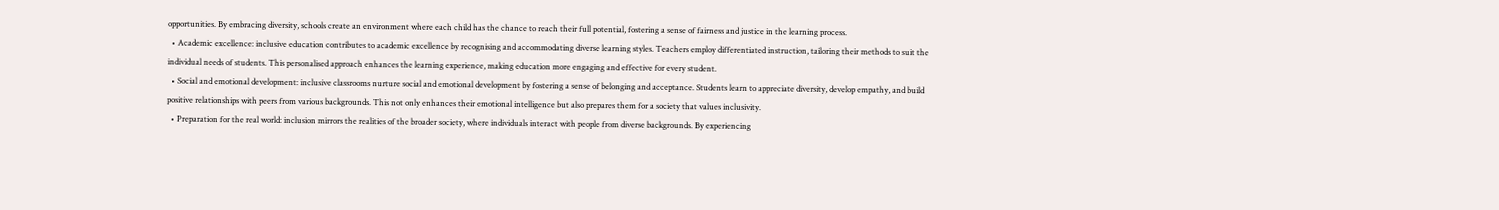opportunities. By embracing diversity, schools create an environment where each child has the chance to reach their full potential, fostering a sense of fairness and justice in the learning process.
  • Academic excellence: inclusive education contributes to academic excellence by recognising and accommodating diverse learning styles. Teachers employ differentiated instruction, tailoring their methods to suit the individual needs of students. This personalised approach enhances the learning experience, making education more engaging and effective for every student.
  • Social and emotional development: inclusive classrooms nurture social and emotional development by fostering a sense of belonging and acceptance. Students learn to appreciate diversity, develop empathy, and build positive relationships with peers from various backgrounds. This not only enhances their emotional intelligence but also prepares them for a society that values inclusivity.
  • Preparation for the real world: inclusion mirrors the realities of the broader society, where individuals interact with people from diverse backgrounds. By experiencing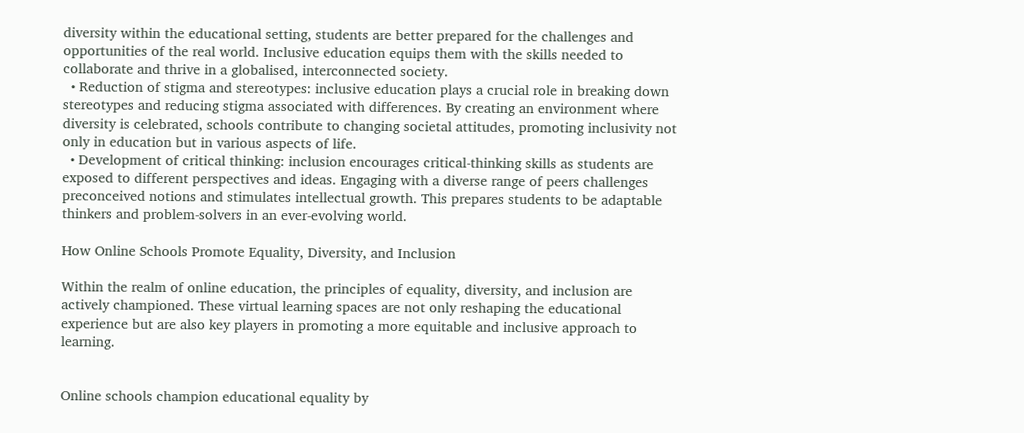diversity within the educational setting, students are better prepared for the challenges and opportunities of the real world. Inclusive education equips them with the skills needed to collaborate and thrive in a globalised, interconnected society.
  • Reduction of stigma and stereotypes: inclusive education plays a crucial role in breaking down stereotypes and reducing stigma associated with differences. By creating an environment where diversity is celebrated, schools contribute to changing societal attitudes, promoting inclusivity not only in education but in various aspects of life.
  • Development of critical thinking: inclusion encourages critical-thinking skills as students are exposed to different perspectives and ideas. Engaging with a diverse range of peers challenges preconceived notions and stimulates intellectual growth. This prepares students to be adaptable thinkers and problem-solvers in an ever-evolving world.

How Online Schools Promote Equality, Diversity, and Inclusion

Within the realm of online education, the principles of equality, diversity, and inclusion are actively championed. These virtual learning spaces are not only reshaping the educational experience but are also key players in promoting a more equitable and inclusive approach to learning.


Online schools champion educational equality by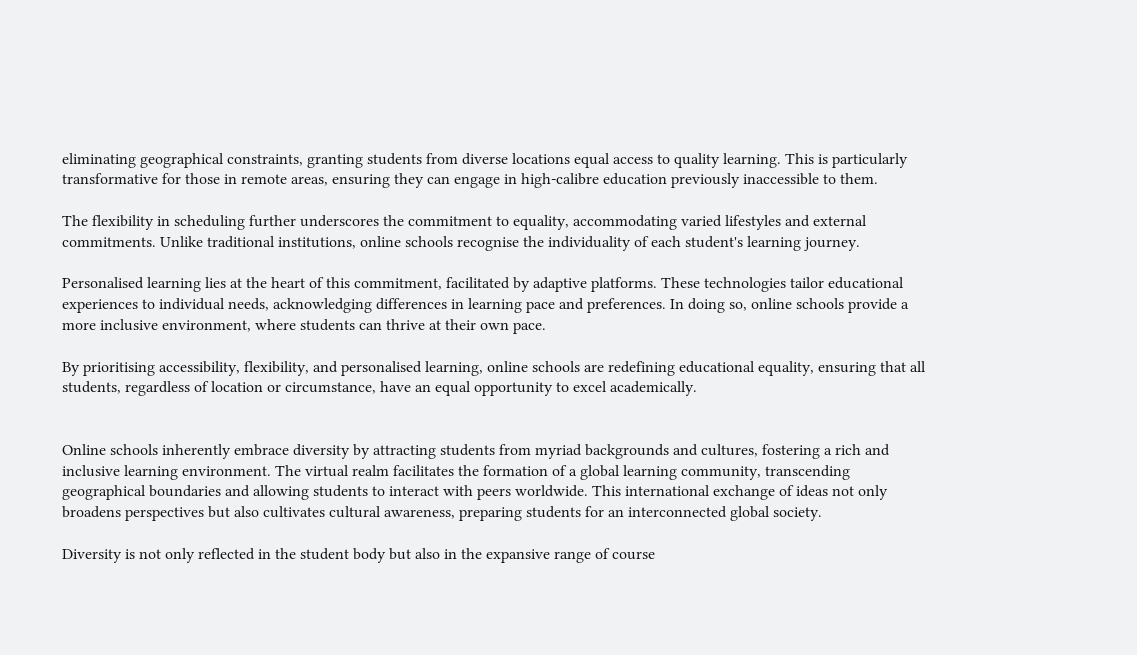eliminating geographical constraints, granting students from diverse locations equal access to quality learning. This is particularly transformative for those in remote areas, ensuring they can engage in high-calibre education previously inaccessible to them.

The flexibility in scheduling further underscores the commitment to equality, accommodating varied lifestyles and external commitments. Unlike traditional institutions, online schools recognise the individuality of each student's learning journey.

Personalised learning lies at the heart of this commitment, facilitated by adaptive platforms. These technologies tailor educational experiences to individual needs, acknowledging differences in learning pace and preferences. In doing so, online schools provide a more inclusive environment, where students can thrive at their own pace.

By prioritising accessibility, flexibility, and personalised learning, online schools are redefining educational equality, ensuring that all students, regardless of location or circumstance, have an equal opportunity to excel academically.


Online schools inherently embrace diversity by attracting students from myriad backgrounds and cultures, fostering a rich and inclusive learning environment. The virtual realm facilitates the formation of a global learning community, transcending geographical boundaries and allowing students to interact with peers worldwide. This international exchange of ideas not only broadens perspectives but also cultivates cultural awareness, preparing students for an interconnected global society.

Diversity is not only reflected in the student body but also in the expansive range of course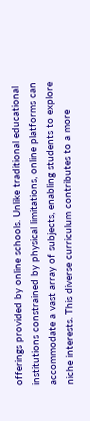offerings provided by online schools. Unlike traditional educational institutions constrained by physical limitations, online platforms can accommodate a vast array of subjects, enabling students to explore niche interests. This diverse curriculum contributes to a more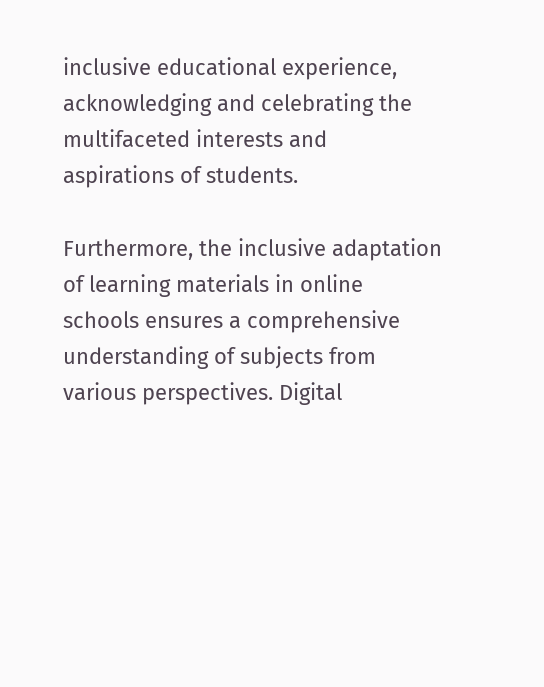inclusive educational experience, acknowledging and celebrating the multifaceted interests and aspirations of students.

Furthermore, the inclusive adaptation of learning materials in online schools ensures a comprehensive understanding of subjects from various perspectives. Digital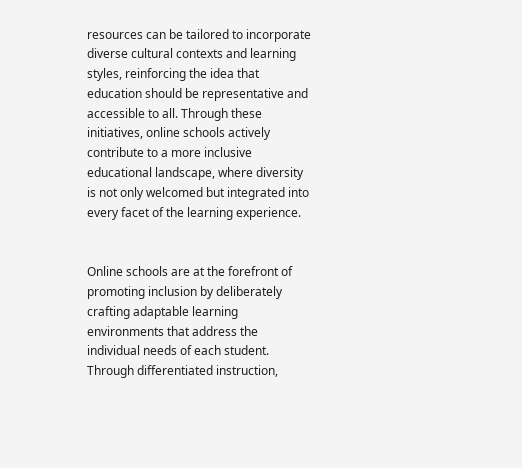resources can be tailored to incorporate diverse cultural contexts and learning styles, reinforcing the idea that education should be representative and accessible to all. Through these initiatives, online schools actively contribute to a more inclusive educational landscape, where diversity is not only welcomed but integrated into every facet of the learning experience.


Online schools are at the forefront of promoting inclusion by deliberately crafting adaptable learning environments that address the individual needs of each student. Through differentiated instruction,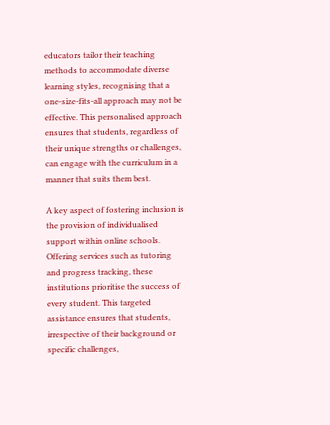educators tailor their teaching methods to accommodate diverse learning styles, recognising that a one-size-fits-all approach may not be effective. This personalised approach ensures that students, regardless of their unique strengths or challenges, can engage with the curriculum in a manner that suits them best.

A key aspect of fostering inclusion is the provision of individualised support within online schools. Offering services such as tutoring and progress tracking, these institutions prioritise the success of every student. This targeted assistance ensures that students, irrespective of their background or specific challenges,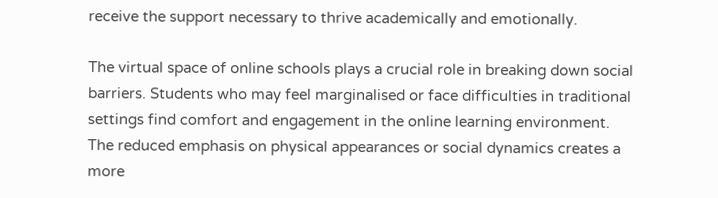receive the support necessary to thrive academically and emotionally.

The virtual space of online schools plays a crucial role in breaking down social barriers. Students who may feel marginalised or face difficulties in traditional settings find comfort and engagement in the online learning environment. The reduced emphasis on physical appearances or social dynamics creates a more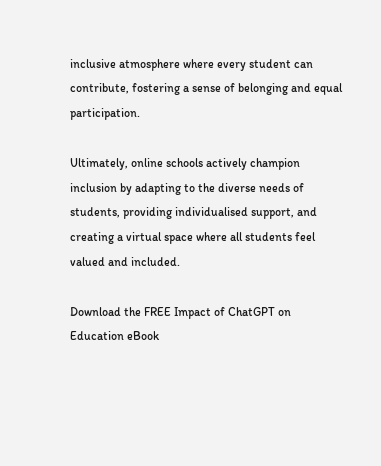inclusive atmosphere where every student can contribute, fostering a sense of belonging and equal participation.

Ultimately, online schools actively champion inclusion by adapting to the diverse needs of students, providing individualised support, and creating a virtual space where all students feel valued and included.

Download the FREE Impact of ChatGPT on Education eBook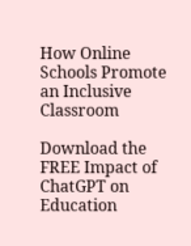How Online Schools Promote an Inclusive Classroom

Download the FREE Impact of ChatGPT on Education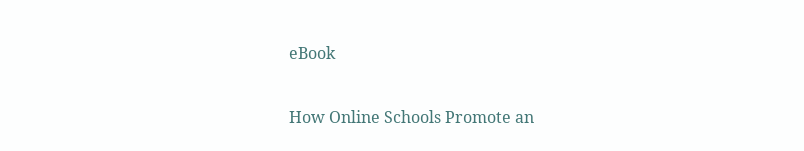eBook

How Online Schools Promote an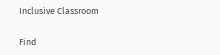Inclusive Classroom

Find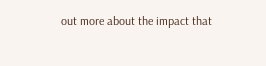out more about the impact that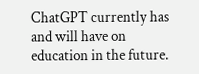ChatGPT currently has and will have on education in the future.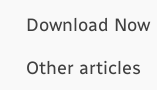Download Now

Other articles